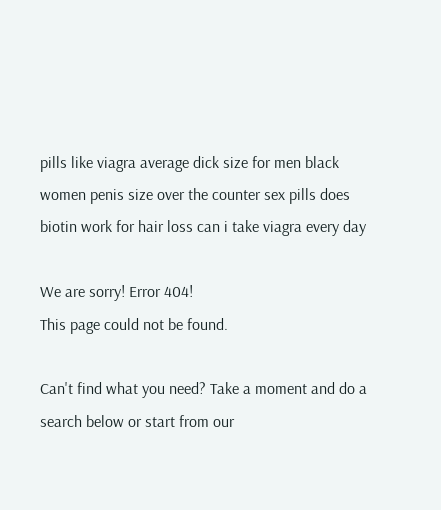pills like viagra average dick size for men black women penis size over the counter sex pills does biotin work for hair loss can i take viagra every day

We are sorry! Error 404!
This page could not be found.

Can't find what you need? Take a moment and do a search below or start from our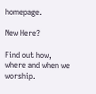homepage.

New Here?

Find out how, where and when we worship.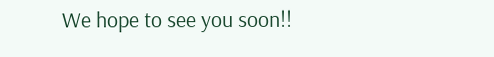We hope to see you soon!!